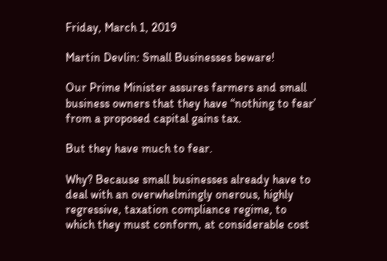Friday, March 1, 2019

Martin Devlin: Small Businesses beware!

Our Prime Minister assures farmers and small business owners that they have “nothing to fear’ from a proposed capital gains tax.

But they have much to fear.

Why? Because small businesses already have to deal with an overwhelmingly onerous, highly regressive, taxation compliance regime, to which they must conform, at considerable cost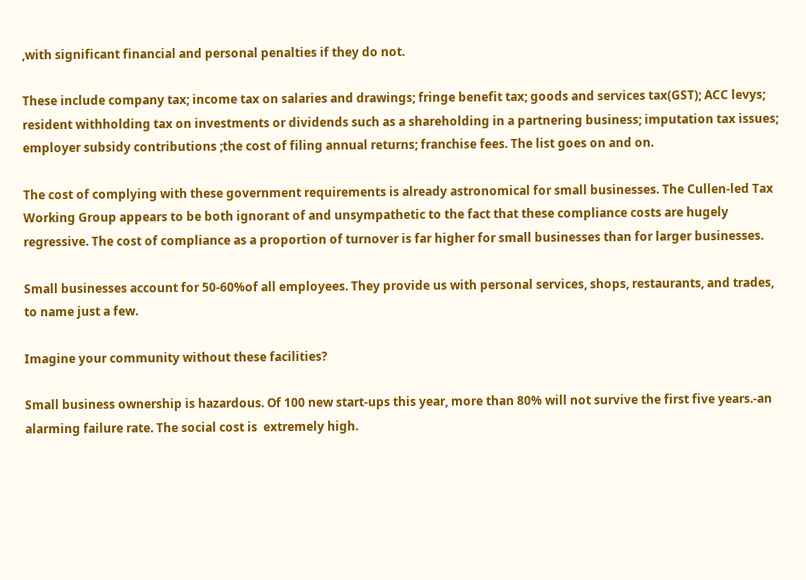,with significant financial and personal penalties if they do not.

These include company tax; income tax on salaries and drawings; fringe benefit tax; goods and services tax(GST); ACC levys; resident withholding tax on investments or dividends such as a shareholding in a partnering business; imputation tax issues; employer subsidy contributions ;the cost of filing annual returns; franchise fees. The list goes on and on.

The cost of complying with these government requirements is already astronomical for small businesses. The Cullen-led Tax Working Group appears to be both ignorant of and unsympathetic to the fact that these compliance costs are hugely regressive. The cost of compliance as a proportion of turnover is far higher for small businesses than for larger businesses.

Small businesses account for 50-60%of all employees. They provide us with personal services, shops, restaurants, and trades, to name just a few.

Imagine your community without these facilities?

Small business ownership is hazardous. Of 100 new start-ups this year, more than 80% will not survive the first five years.-an alarming failure rate. The social cost is  extremely high.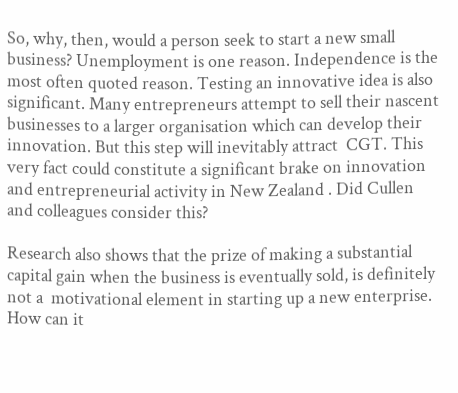So, why, then, would a person seek to start a new small business? Unemployment is one reason. Independence is the most often quoted reason. Testing an innovative idea is also significant. Many entrepreneurs attempt to sell their nascent businesses to a larger organisation which can develop their innovation. But this step will inevitably attract  CGT. This very fact could constitute a significant brake on innovation and entrepreneurial activity in New Zealand . Did Cullen and colleagues consider this?

Research also shows that the prize of making a substantial capital gain when the business is eventually sold, is definitely not a  motivational element in starting up a new enterprise. How can it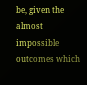be, given the almost impossible outcomes which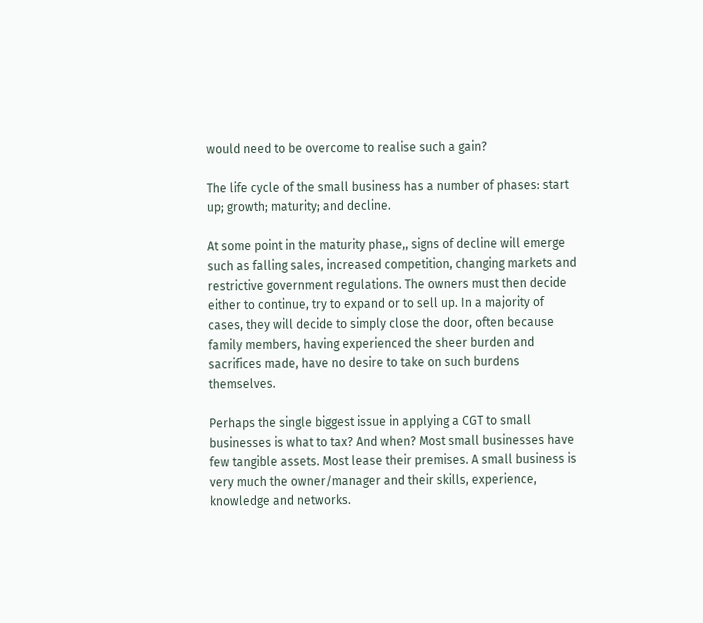would need to be overcome to realise such a gain?

The life cycle of the small business has a number of phases: start up; growth; maturity; and decline.

At some point in the maturity phase,, signs of decline will emerge such as falling sales, increased competition, changing markets and restrictive government regulations. The owners must then decide either to continue, try to expand or to sell up. In a majority of cases, they will decide to simply close the door, often because family members, having experienced the sheer burden and sacrifices made, have no desire to take on such burdens themselves.

Perhaps the single biggest issue in applying a CGT to small businesses is what to tax? And when? Most small businesses have few tangible assets. Most lease their premises. A small business is very much the owner/manager and their skills, experience, knowledge and networks.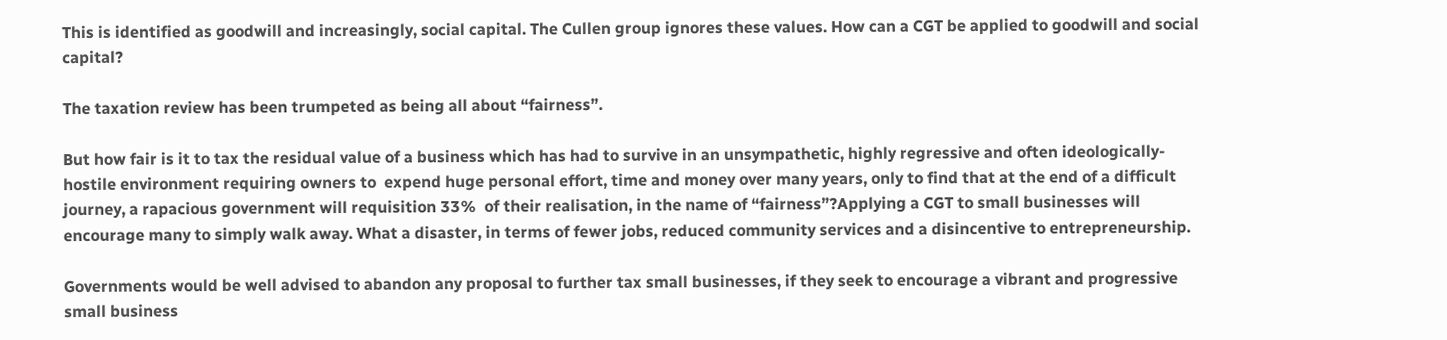This is identified as goodwill and increasingly, social capital. The Cullen group ignores these values. How can a CGT be applied to goodwill and social capital?

The taxation review has been trumpeted as being all about “fairness”.

But how fair is it to tax the residual value of a business which has had to survive in an unsympathetic, highly regressive and often ideologically-hostile environment requiring owners to  expend huge personal effort, time and money over many years, only to find that at the end of a difficult journey, a rapacious government will requisition 33%  of their realisation, in the name of “fairness”?Applying a CGT to small businesses will encourage many to simply walk away. What a disaster, in terms of fewer jobs, reduced community services and a disincentive to entrepreneurship.

Governments would be well advised to abandon any proposal to further tax small businesses, if they seek to encourage a vibrant and progressive small business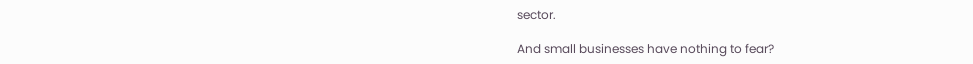sector.

And small businesses have nothing to fear?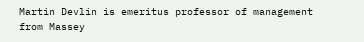Martin Devlin is emeritus professor of management from Massey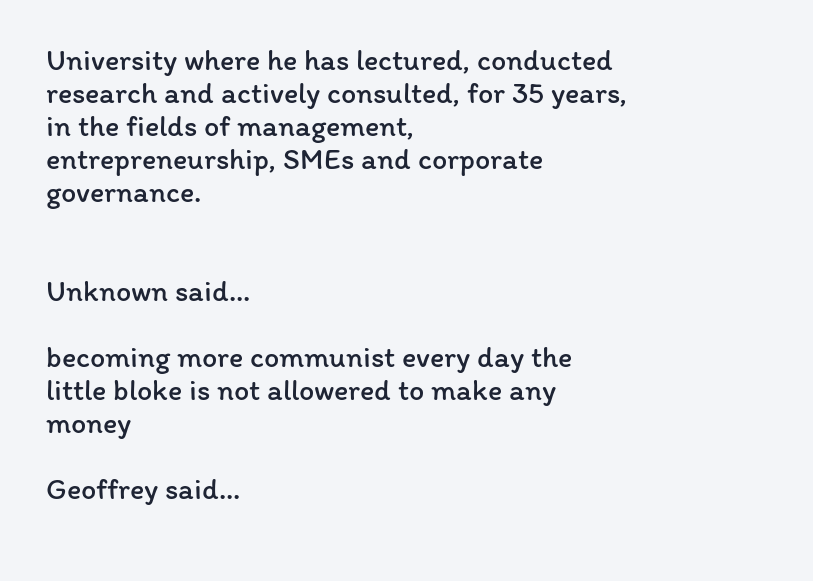University where he has lectured, conducted research and actively consulted, for 35 years, in the fields of management, entrepreneurship, SMEs and corporate governance.


Unknown said...

becoming more communist every day the little bloke is not allowered to make any money

Geoffrey said...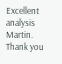Excellent analysis Martin. Thank you